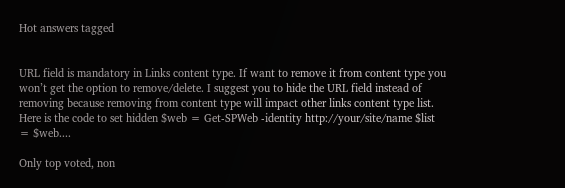Hot answers tagged


URL field is mandatory in Links content type. If want to remove it from content type you won’t get the option to remove/delete. I suggest you to hide the URL field instead of removing because removing from content type will impact other links content type list. Here is the code to set hidden $web = Get-SPWeb -identity http://your/site/name $list = $web....

Only top voted, non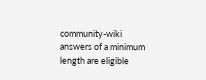community-wiki answers of a minimum length are eligible